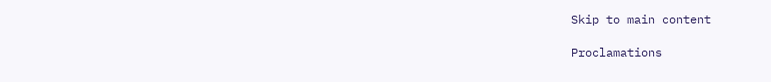Skip to main content

Proclamations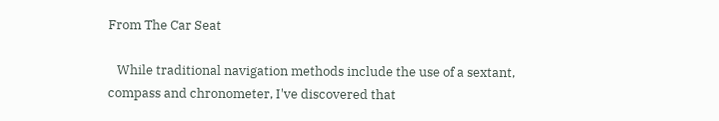From The Car Seat

   While traditional navigation methods include the use of a sextant, compass and chronometer, I've discovered that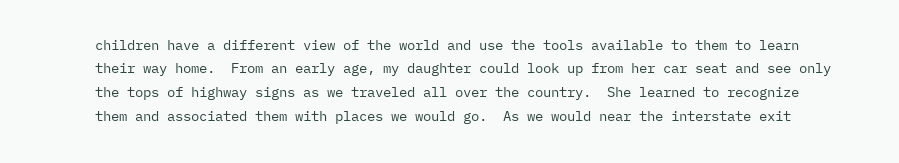children have a different view of the world and use the tools available to them to learn their way home.  From an early age, my daughter could look up from her car seat and see only the tops of highway signs as we traveled all over the country.  She learned to recognize them and associated them with places we would go.  As we would near the interstate exit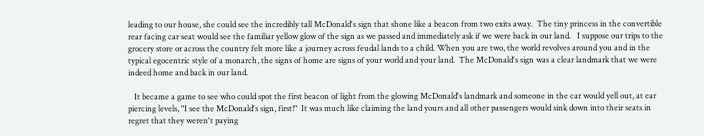leading to our house, she could see the incredibly tall McDonald's sign that shone like a beacon from two exits away.  The tiny princess in the convertible rear facing car seat would see the familiar yellow glow of the sign as we passed and immediately ask if we were back in our land.   I suppose our trips to the grocery store or across the country felt more like a journey across feudal lands to a child. When you are two, the world revolves around you and in the typical egocentric style of a monarch, the signs of home are signs of your world and your land.  The McDonald's sign was a clear landmark that we were indeed home and back in our land.

   It became a game to see who could spot the first beacon of light from the glowing McDonald's landmark and someone in the car would yell out, at ear piercing levels, "I see the McDonald's sign, first!"  It was much like claiming the land yours and all other passengers would sink down into their seats in regret that they weren't paying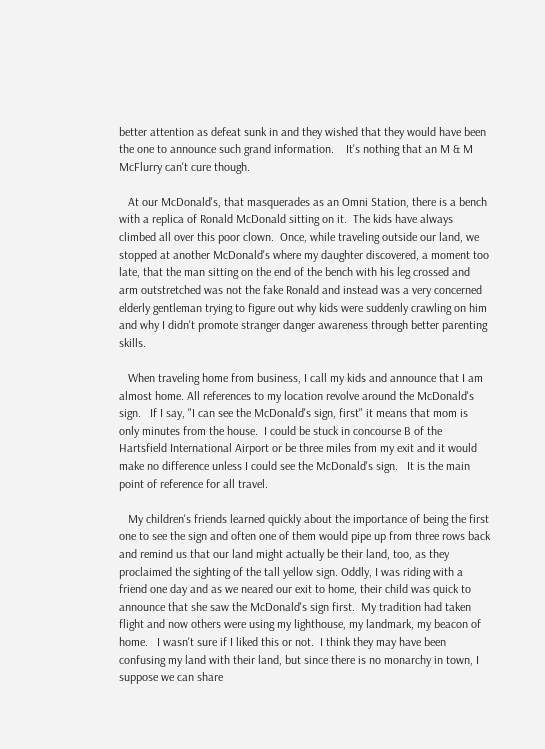better attention as defeat sunk in and they wished that they would have been the one to announce such grand information.    It's nothing that an M & M McFlurry can't cure though.

   At our McDonald's, that masquerades as an Omni Station, there is a bench with a replica of Ronald McDonald sitting on it.  The kids have always climbed all over this poor clown.  Once, while traveling outside our land, we stopped at another McDonald's where my daughter discovered, a moment too late, that the man sitting on the end of the bench with his leg crossed and arm outstretched was not the fake Ronald and instead was a very concerned elderly gentleman trying to figure out why kids were suddenly crawling on him and why I didn't promote stranger danger awareness through better parenting skills.

   When traveling home from business, I call my kids and announce that I am almost home. All references to my location revolve around the McDonald's sign.   If I say, "I can see the McDonald's sign, first" it means that mom is only minutes from the house.  I could be stuck in concourse B of the Hartsfield International Airport or be three miles from my exit and it would make no difference unless I could see the McDonald's sign.   It is the main point of reference for all travel.

   My children's friends learned quickly about the importance of being the first one to see the sign and often one of them would pipe up from three rows back and remind us that our land might actually be their land, too, as they proclaimed the sighting of the tall yellow sign. Oddly, I was riding with a friend one day and as we neared our exit to home, their child was quick to announce that she saw the McDonald's sign first.  My tradition had taken flight and now others were using my lighthouse, my landmark, my beacon of home.   I wasn't sure if I liked this or not.  I think they may have been confusing my land with their land, but since there is no monarchy in town, I suppose we can share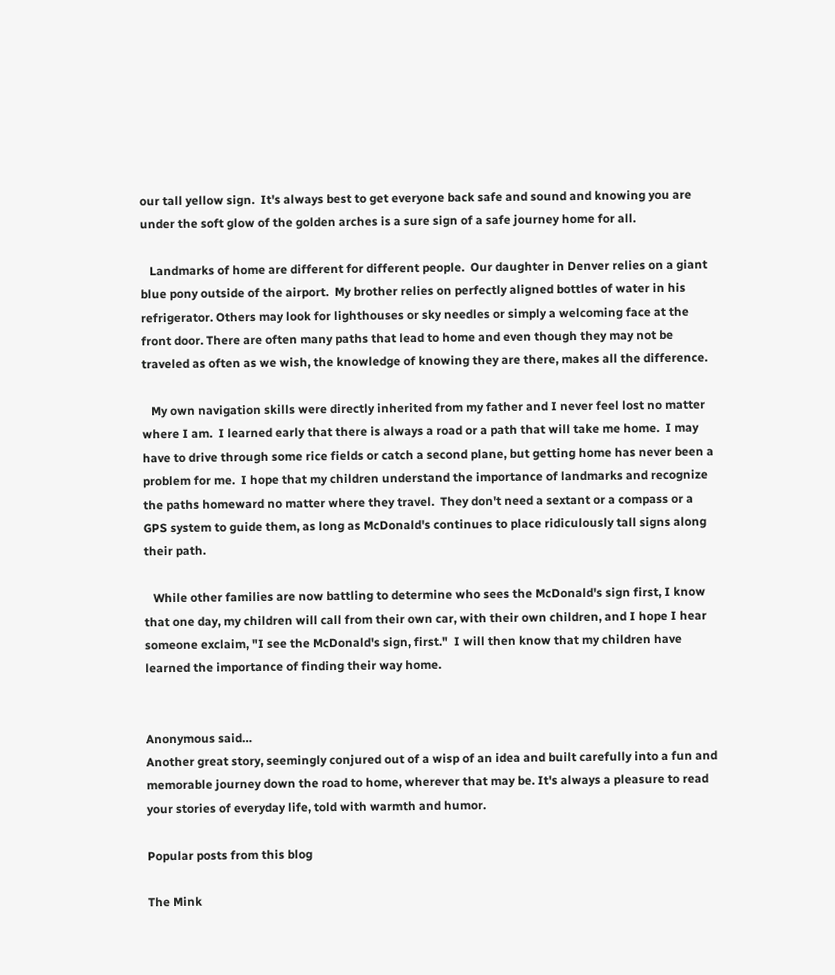our tall yellow sign.  It's always best to get everyone back safe and sound and knowing you are under the soft glow of the golden arches is a sure sign of a safe journey home for all.

   Landmarks of home are different for different people.  Our daughter in Denver relies on a giant blue pony outside of the airport.  My brother relies on perfectly aligned bottles of water in his refrigerator. Others may look for lighthouses or sky needles or simply a welcoming face at the front door. There are often many paths that lead to home and even though they may not be traveled as often as we wish, the knowledge of knowing they are there, makes all the difference.

   My own navigation skills were directly inherited from my father and I never feel lost no matter where I am.  I learned early that there is always a road or a path that will take me home.  I may have to drive through some rice fields or catch a second plane, but getting home has never been a problem for me.  I hope that my children understand the importance of landmarks and recognize the paths homeward no matter where they travel.  They don't need a sextant or a compass or a GPS system to guide them, as long as McDonald's continues to place ridiculously tall signs along their path.

   While other families are now battling to determine who sees the McDonald's sign first, I know that one day, my children will call from their own car, with their own children, and I hope I hear someone exclaim, "I see the McDonald's sign, first."  I will then know that my children have learned the importance of finding their way home.


Anonymous said…
Another great story, seemingly conjured out of a wisp of an idea and built carefully into a fun and memorable journey down the road to home, wherever that may be. It's always a pleasure to read your stories of everyday life, told with warmth and humor.

Popular posts from this blog

The Mink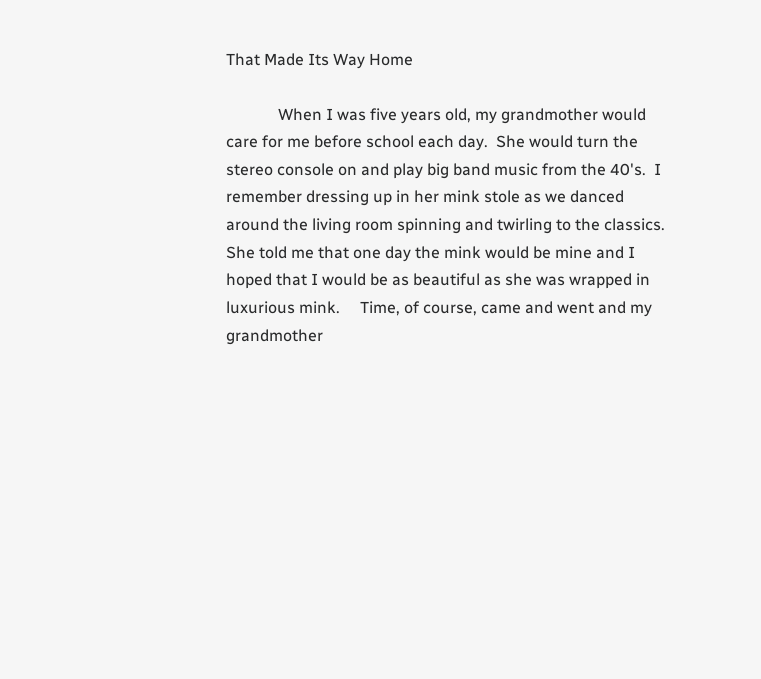That Made Its Way Home

             When I was five years old, my grandmother would care for me before school each day.  She would turn the stereo console on and play big band music from the 40's.  I remember dressing up in her mink stole as we danced around the living room spinning and twirling to the classics.  She told me that one day the mink would be mine and I hoped that I would be as beautiful as she was wrapped in luxurious mink.     Time, of course, came and went and my grandmother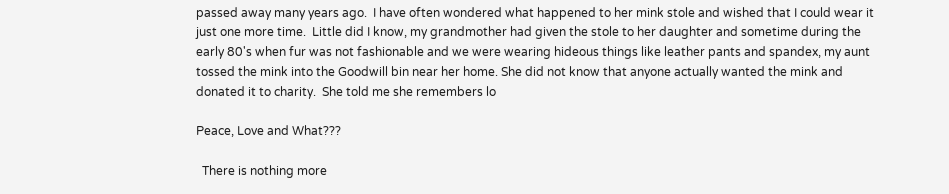passed away many years ago.  I have often wondered what happened to her mink stole and wished that I could wear it just one more time.  Little did I know, my grandmother had given the stole to her daughter and sometime during the early 80's when fur was not fashionable and we were wearing hideous things like leather pants and spandex, my aunt tossed the mink into the Goodwill bin near her home. She did not know that anyone actually wanted the mink and donated it to charity.  She told me she remembers lo

Peace, Love and What???

  There is nothing more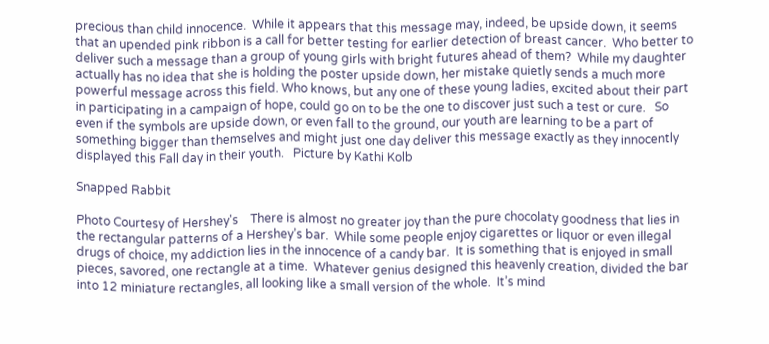precious than child innocence.  While it appears that this message may, indeed, be upside down, it seems that an upended pink ribbon is a call for better testing for earlier detection of breast cancer.  Who better to deliver such a message than a group of young girls with bright futures ahead of them?  While my daughter actually has no idea that she is holding the poster upside down, her mistake quietly sends a much more powerful message across this field. Who knows, but any one of these young ladies, excited about their part in participating in a campaign of hope, could go on to be the one to discover just such a test or cure.   So even if the symbols are upside down, or even fall to the ground, our youth are learning to be a part of something bigger than themselves and might just one day deliver this message exactly as they innocently displayed this Fall day in their youth.   Picture by Kathi Kolb

Snapped Rabbit

Photo Courtesy of Hershey's    There is almost no greater joy than the pure chocolaty goodness that lies in the rectangular patterns of a Hershey’s bar.  While some people enjoy cigarettes or liquor or even illegal drugs of choice, my addiction lies in the innocence of a candy bar.  It is something that is enjoyed in small pieces, savored, one rectangle at a time.  Whatever genius designed this heavenly creation, divided the bar into 12 miniature rectangles, all looking like a small version of the whole.  It’s mind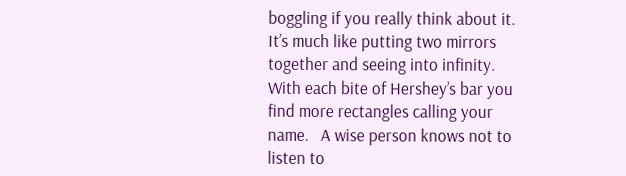boggling if you really think about it.  It’s much like putting two mirrors together and seeing into infinity.  With each bite of Hershey’s bar you find more rectangles calling your name.   A wise person knows not to listen to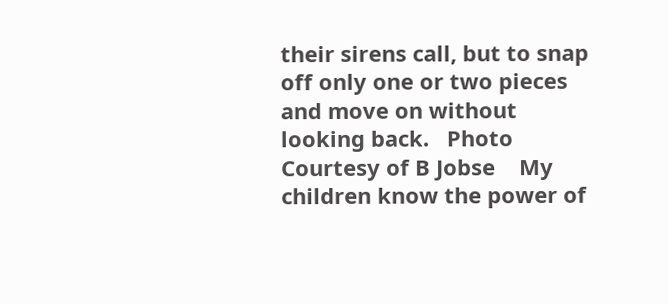their sirens call, but to snap off only one or two pieces and move on without looking back.   Photo Courtesy of B Jobse    My children know the power of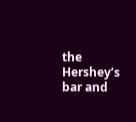the Hershey’s bar and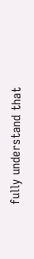fully understand that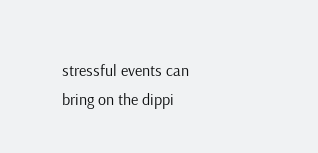stressful events can bring on the dippi